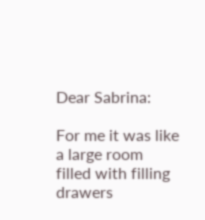Dear Sabrina:

For me it was like a large room filled with filling drawers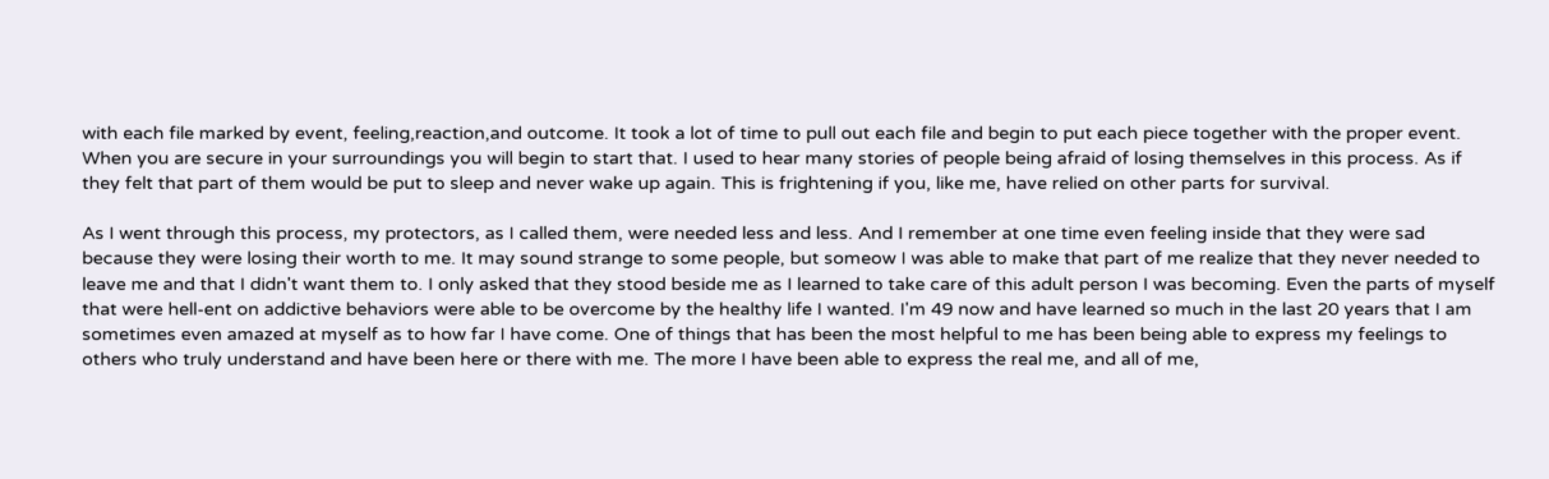with each file marked by event, feeling,reaction,and outcome. It took a lot of time to pull out each file and begin to put each piece together with the proper event. When you are secure in your surroundings you will begin to start that. I used to hear many stories of people being afraid of losing themselves in this process. As if they felt that part of them would be put to sleep and never wake up again. This is frightening if you, like me, have relied on other parts for survival.

As I went through this process, my protectors, as I called them, were needed less and less. And I remember at one time even feeling inside that they were sad because they were losing their worth to me. It may sound strange to some people, but someow I was able to make that part of me realize that they never needed to leave me and that I didn't want them to. I only asked that they stood beside me as I learned to take care of this adult person I was becoming. Even the parts of myself that were hell-ent on addictive behaviors were able to be overcome by the healthy life I wanted. I'm 49 now and have learned so much in the last 20 years that I am sometimes even amazed at myself as to how far I have come. One of things that has been the most helpful to me has been being able to express my feelings to others who truly understand and have been here or there with me. The more I have been able to express the real me, and all of me,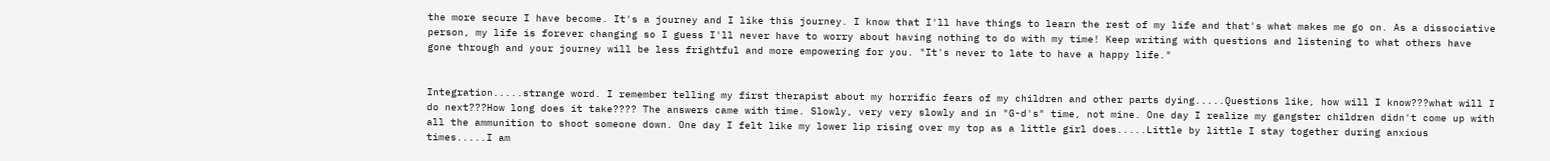the more secure I have become. It's a journey and I like this journey. I know that I'll have things to learn the rest of my life and that's what makes me go on. As a dissociative person, my life is forever changing so I guess I'll never have to worry about having nothing to do with my time! Keep writing with questions and listening to what others have gone through and your journey will be less frightful and more empowering for you. "It's never to late to have a happy life."


Integration.....strange word. I remember telling my first therapist about my horrific fears of my children and other parts dying.....Questions like, how will I know???what will I do next???How long does it take???? The answers came with time. Slowly, very very slowly and in "G-d's" time, not mine. One day I realize my gangster children didn't come up with all the ammunition to shoot someone down. One day I felt like my lower lip rising over my top as a little girl does.....Little by little I stay together during anxious times.....I am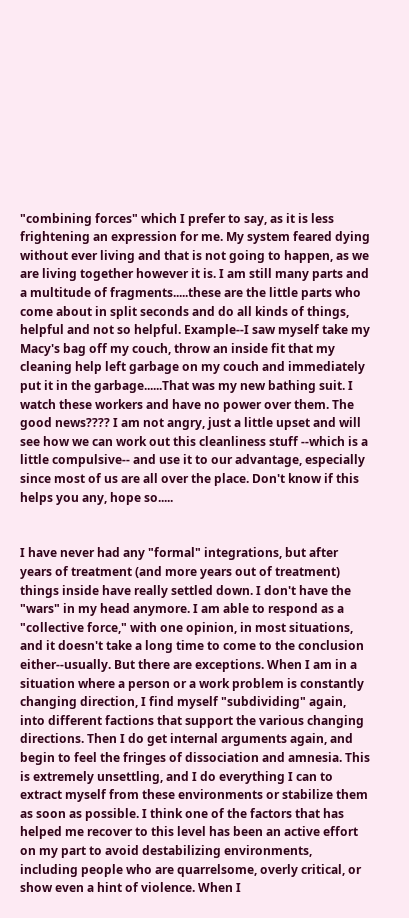"combining forces" which I prefer to say, as it is less frightening an expression for me. My system feared dying without ever living and that is not going to happen, as we are living together however it is. I am still many parts and a multitude of fragments.....these are the little parts who come about in split seconds and do all kinds of things, helpful and not so helpful. Example--I saw myself take my Macy's bag off my couch, throw an inside fit that my cleaning help left garbage on my couch and immediately put it in the garbage......That was my new bathing suit. I watch these workers and have no power over them. The good news???? I am not angry, just a little upset and will see how we can work out this cleanliness stuff --which is a little compulsive-- and use it to our advantage, especially since most of us are all over the place. Don't know if this helps you any, hope so.....


I have never had any "formal" integrations, but after years of treatment (and more years out of treatment) things inside have really settled down. I don't have the "wars" in my head anymore. I am able to respond as a "collective force," with one opinion, in most situations, and it doesn't take a long time to come to the conclusion either--usually. But there are exceptions. When I am in a situation where a person or a work problem is constantly changing direction, I find myself "subdividing" again, into different factions that support the various changing directions. Then I do get internal arguments again, and begin to feel the fringes of dissociation and amnesia. This is extremely unsettling, and I do everything I can to extract myself from these environments or stabilize them as soon as possible. I think one of the factors that has helped me recover to this level has been an active effort on my part to avoid destabilizing environments, including people who are quarrelsome, overly critical, or show even a hint of violence. When I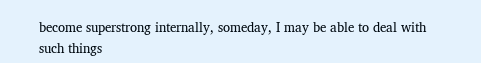become superstrong internally, someday, I may be able to deal with such things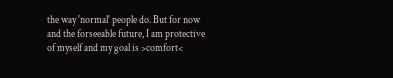the way 'normal' people do. But for now and the forseeable future, I am protective of myself and my goal is >comfort<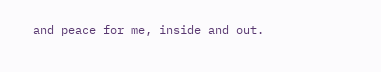and peace for me, inside and out.